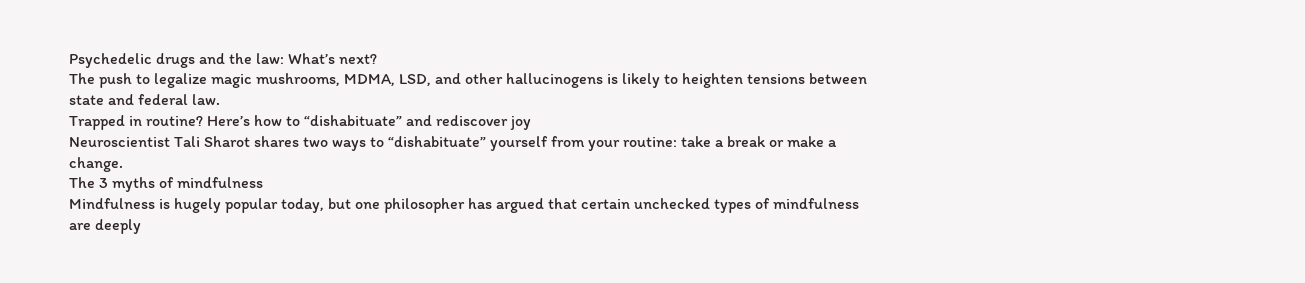Psychedelic drugs and the law: What’s next?
The push to legalize magic mushrooms, MDMA, LSD, and other hallucinogens is likely to heighten tensions between state and federal law.
Trapped in routine? Here’s how to “dishabituate” and rediscover joy
Neuroscientist Tali Sharot shares two ways to “dishabituate” yourself from your routine: take a break or make a change.
The 3 myths of mindfulness
Mindfulness is hugely popular today, but one philosopher has argued that certain unchecked types of mindfulness are deeply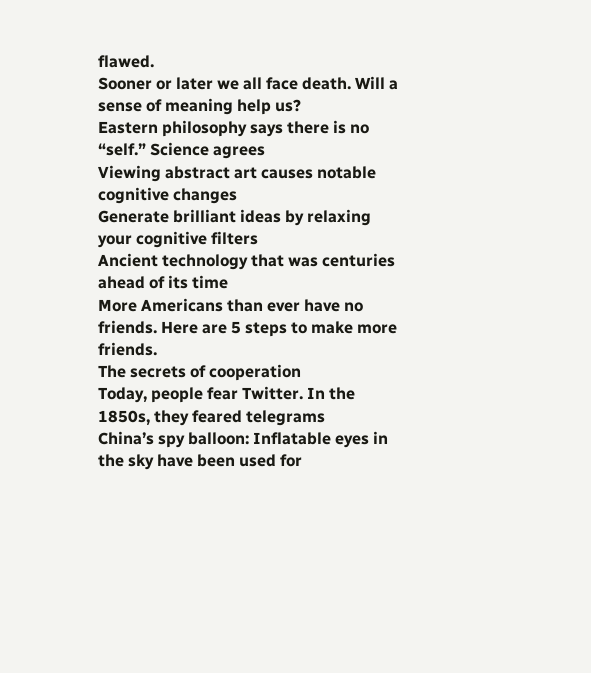flawed.
Sooner or later we all face death. Will a sense of meaning help us?
Eastern philosophy says there is no “self.” Science agrees
Viewing abstract art causes notable cognitive changes
Generate brilliant ideas by relaxing your cognitive filters
Ancient technology that was centuries ahead of its time
More Americans than ever have no friends. Here are 5 steps to make more friends.
The secrets of cooperation
Today, people fear Twitter. In the 1850s, they feared telegrams
China’s spy balloon: Inflatable eyes in the sky have been used for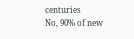centuries
No, 90% of new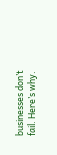businesses don’t fail. Here’s why.